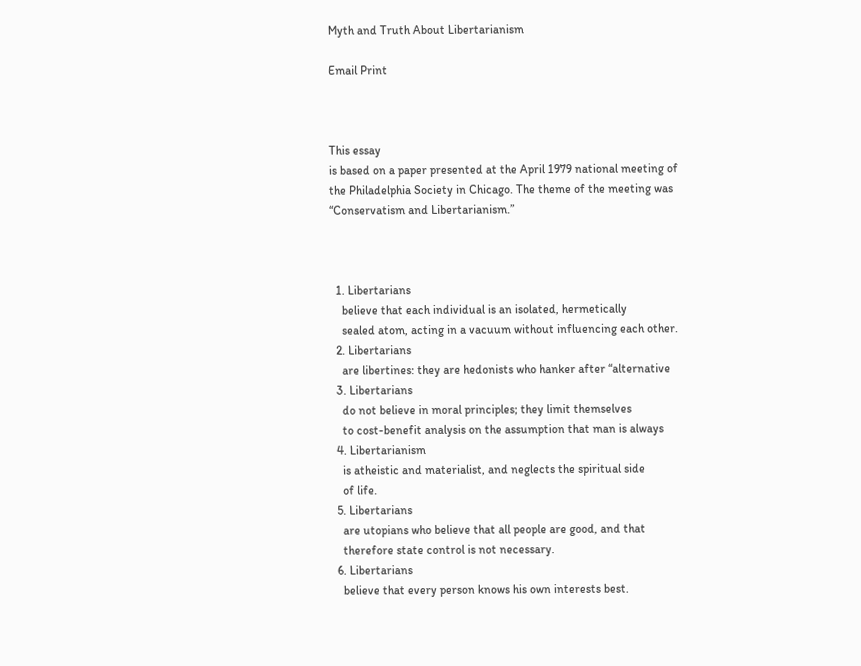Myth and Truth About Libertarianism

Email Print



This essay
is based on a paper presented at the April 1979 national meeting of
the Philadelphia Society in Chicago. The theme of the meeting was
“Conservatism and Libertarianism.”



  1. Libertarians
    believe that each individual is an isolated, hermetically
    sealed atom, acting in a vacuum without influencing each other.
  2. Libertarians
    are libertines: they are hedonists who hanker after “alternative
  3. Libertarians
    do not believe in moral principles; they limit themselves
    to cost-benefit analysis on the assumption that man is always
  4. Libertarianism
    is atheistic and materialist, and neglects the spiritual side
    of life.
  5. Libertarians
    are utopians who believe that all people are good, and that
    therefore state control is not necessary.
  6. Libertarians
    believe that every person knows his own interests best.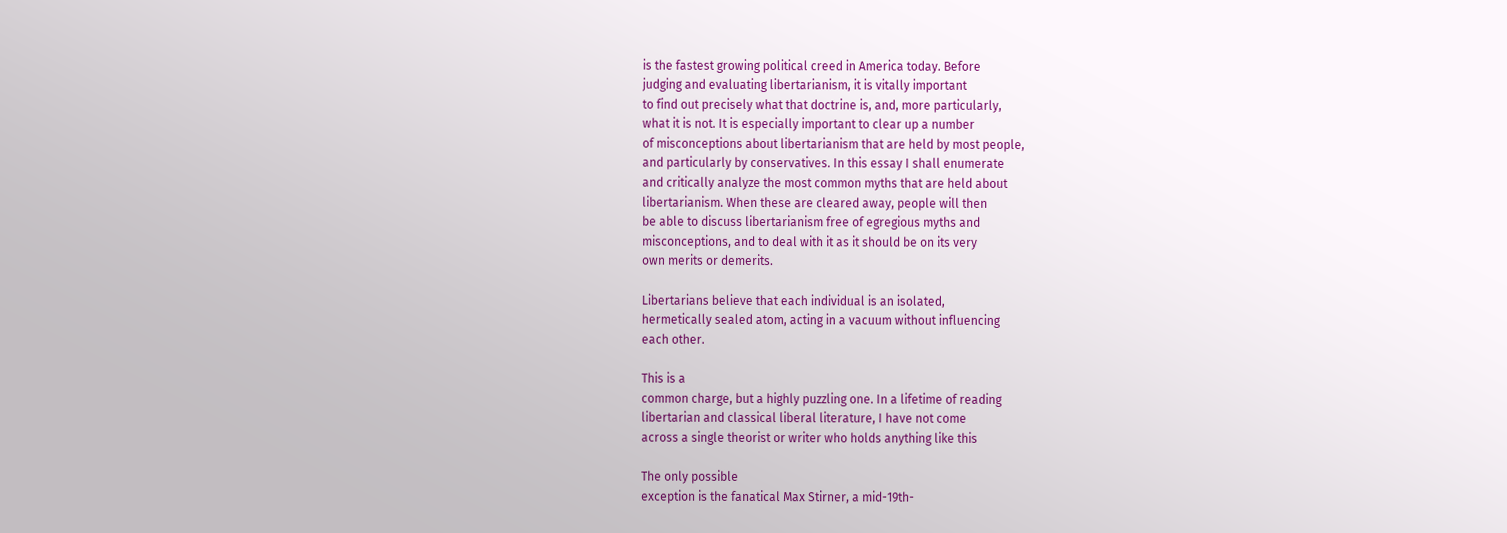is the fastest growing political creed in America today. Before
judging and evaluating libertarianism, it is vitally important
to find out precisely what that doctrine is, and, more particularly,
what it is not. It is especially important to clear up a number
of misconceptions about libertarianism that are held by most people,
and particularly by conservatives. In this essay I shall enumerate
and critically analyze the most common myths that are held about
libertarianism. When these are cleared away, people will then
be able to discuss libertarianism free of egregious myths and
misconceptions, and to deal with it as it should be on its very
own merits or demerits.

Libertarians believe that each individual is an isolated,
hermetically sealed atom, acting in a vacuum without influencing
each other.

This is a
common charge, but a highly puzzling one. In a lifetime of reading
libertarian and classical liberal literature, I have not come
across a single theorist or writer who holds anything like this

The only possible
exception is the fanatical Max Stirner, a mid-19th-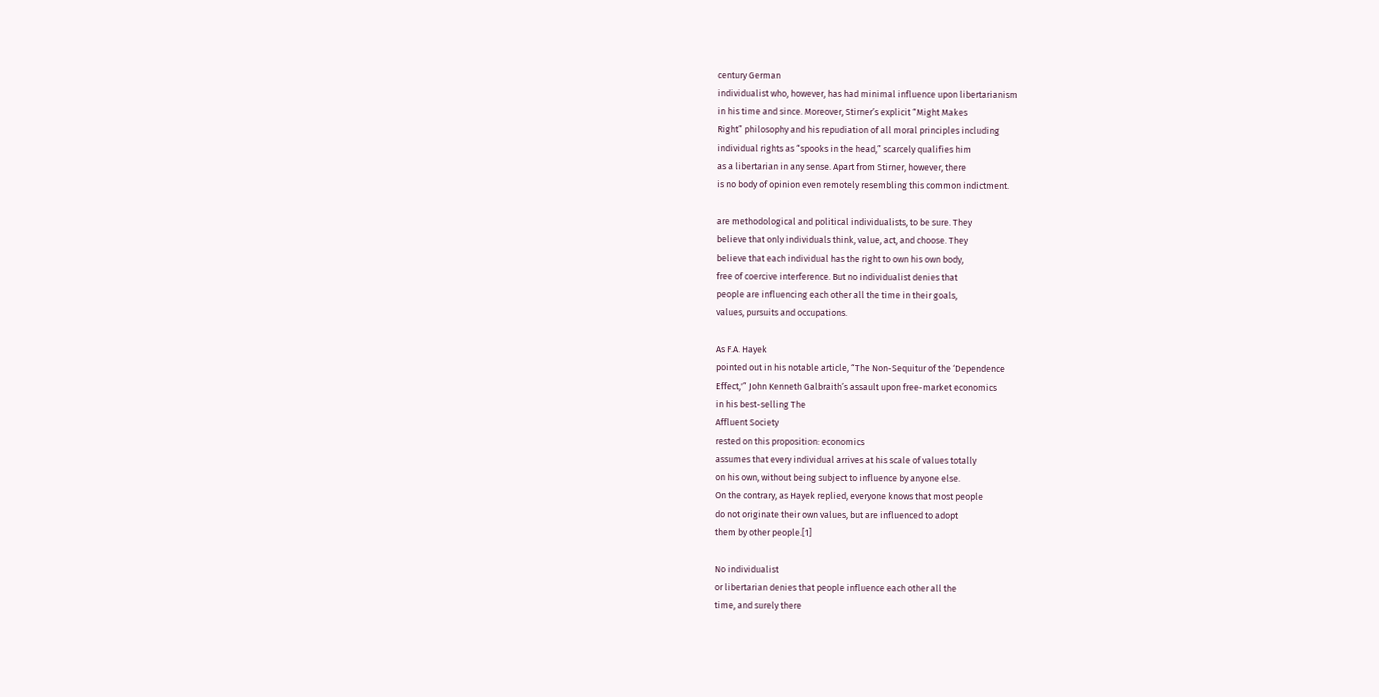century German
individualist who, however, has had minimal influence upon libertarianism
in his time and since. Moreover, Stirner’s explicit “Might Makes
Right” philosophy and his repudiation of all moral principles including
individual rights as “spooks in the head,” scarcely qualifies him
as a libertarian in any sense. Apart from Stirner, however, there
is no body of opinion even remotely resembling this common indictment.

are methodological and political individualists, to be sure. They
believe that only individuals think, value, act, and choose. They
believe that each individual has the right to own his own body,
free of coercive interference. But no individualist denies that
people are influencing each other all the time in their goals,
values, pursuits and occupations.

As F.A. Hayek
pointed out in his notable article, “The Non-Sequitur of the ‘Dependence
Effect,'” John Kenneth Galbraith’s assault upon free-market economics
in his best-selling The
Affluent Society
rested on this proposition: economics
assumes that every individual arrives at his scale of values totally
on his own, without being subject to influence by anyone else.
On the contrary, as Hayek replied, everyone knows that most people
do not originate their own values, but are influenced to adopt
them by other people.[1]

No individualist
or libertarian denies that people influence each other all the
time, and surely there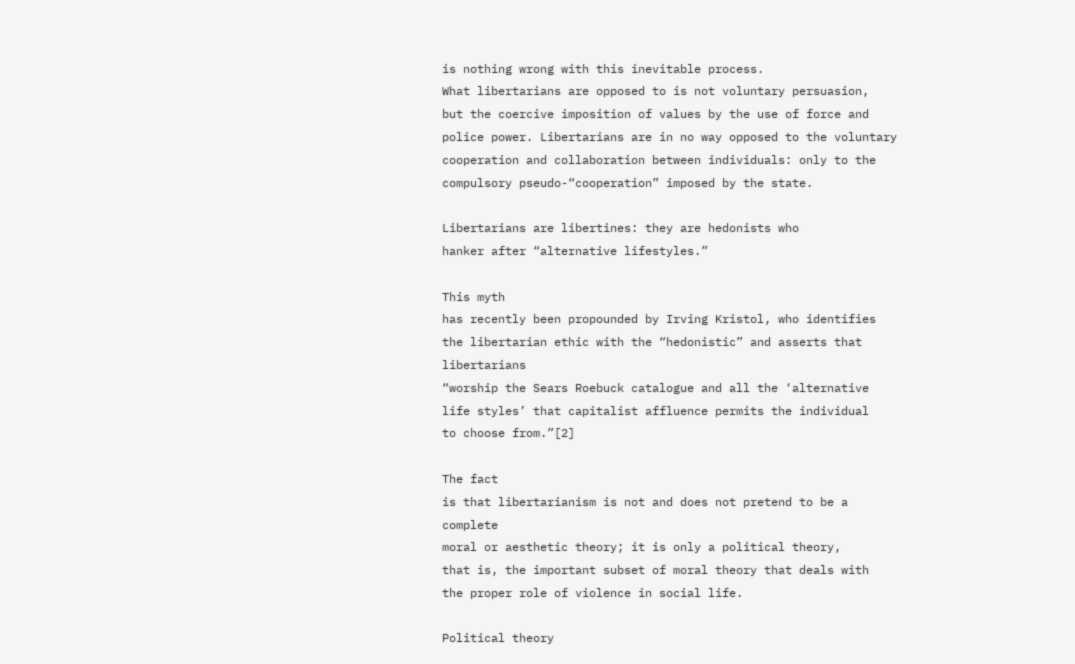is nothing wrong with this inevitable process.
What libertarians are opposed to is not voluntary persuasion,
but the coercive imposition of values by the use of force and
police power. Libertarians are in no way opposed to the voluntary
cooperation and collaboration between individuals: only to the
compulsory pseudo-“cooperation” imposed by the state.

Libertarians are libertines: they are hedonists who
hanker after “alternative lifestyles.”

This myth
has recently been propounded by Irving Kristol, who identifies
the libertarian ethic with the “hedonistic” and asserts that libertarians
“worship the Sears Roebuck catalogue and all the ‘alternative
life styles’ that capitalist affluence permits the individual
to choose from.”[2]

The fact
is that libertarianism is not and does not pretend to be a complete
moral or aesthetic theory; it is only a political theory,
that is, the important subset of moral theory that deals with
the proper role of violence in social life.

Political theory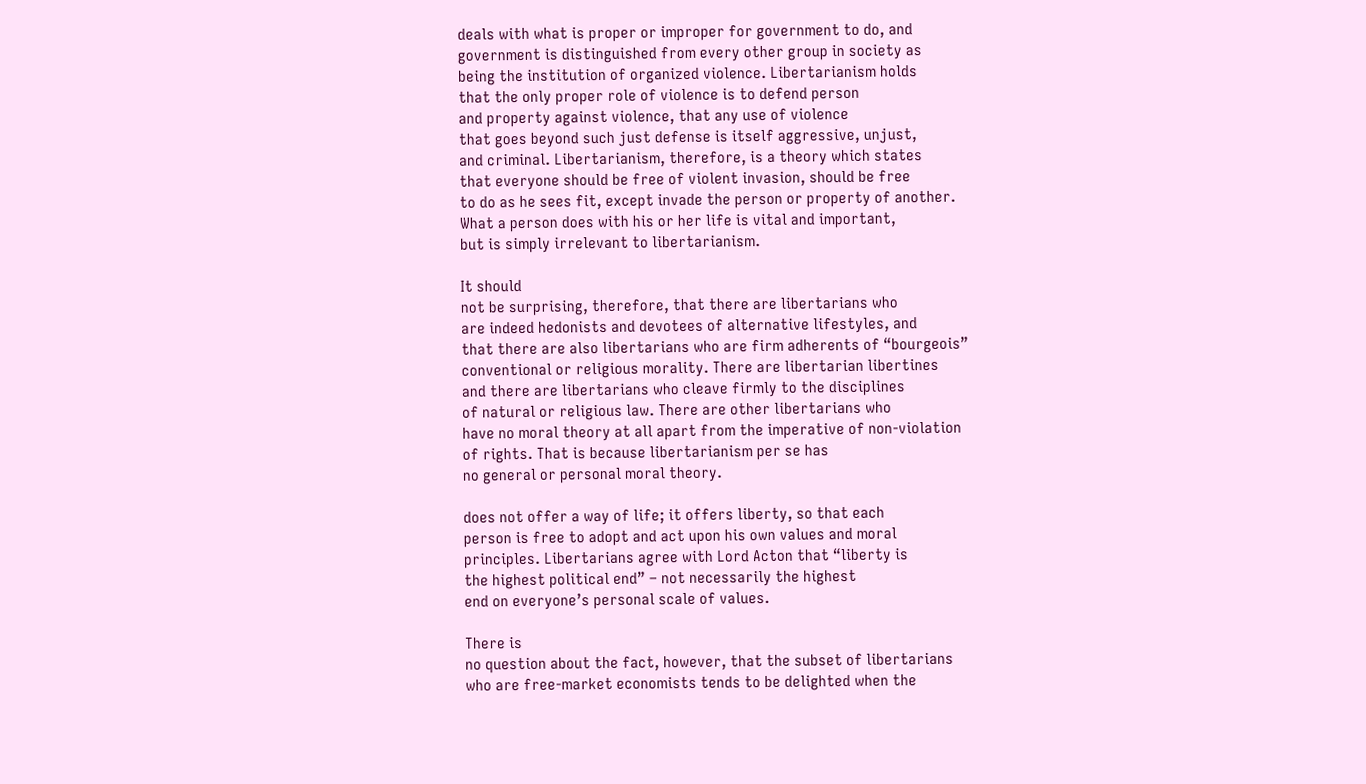deals with what is proper or improper for government to do, and
government is distinguished from every other group in society as
being the institution of organized violence. Libertarianism holds
that the only proper role of violence is to defend person
and property against violence, that any use of violence
that goes beyond such just defense is itself aggressive, unjust,
and criminal. Libertarianism, therefore, is a theory which states
that everyone should be free of violent invasion, should be free
to do as he sees fit, except invade the person or property of another.
What a person does with his or her life is vital and important,
but is simply irrelevant to libertarianism.

It should
not be surprising, therefore, that there are libertarians who
are indeed hedonists and devotees of alternative lifestyles, and
that there are also libertarians who are firm adherents of “bourgeois”
conventional or religious morality. There are libertarian libertines
and there are libertarians who cleave firmly to the disciplines
of natural or religious law. There are other libertarians who
have no moral theory at all apart from the imperative of non-violation
of rights. That is because libertarianism per se has
no general or personal moral theory.

does not offer a way of life; it offers liberty, so that each
person is free to adopt and act upon his own values and moral
principles. Libertarians agree with Lord Acton that “liberty is
the highest political end” – not necessarily the highest
end on everyone’s personal scale of values.

There is
no question about the fact, however, that the subset of libertarians
who are free-market economists tends to be delighted when the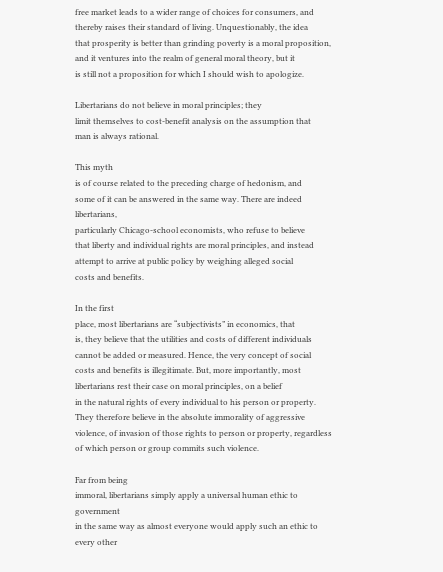free market leads to a wider range of choices for consumers, and
thereby raises their standard of living. Unquestionably, the idea
that prosperity is better than grinding poverty is a moral proposition,
and it ventures into the realm of general moral theory, but it
is still not a proposition for which I should wish to apologize.

Libertarians do not believe in moral principles; they
limit themselves to cost-benefit analysis on the assumption that
man is always rational.

This myth
is of course related to the preceding charge of hedonism, and
some of it can be answered in the same way. There are indeed libertarians,
particularly Chicago-school economists, who refuse to believe
that liberty and individual rights are moral principles, and instead
attempt to arrive at public policy by weighing alleged social
costs and benefits.

In the first
place, most libertarians are “subjectivists” in economics, that
is, they believe that the utilities and costs of different individuals
cannot be added or measured. Hence, the very concept of social
costs and benefits is illegitimate. But, more importantly, most
libertarians rest their case on moral principles, on a belief
in the natural rights of every individual to his person or property.
They therefore believe in the absolute immorality of aggressive
violence, of invasion of those rights to person or property, regardless
of which person or group commits such violence.

Far from being
immoral, libertarians simply apply a universal human ethic to government
in the same way as almost everyone would apply such an ethic to
every other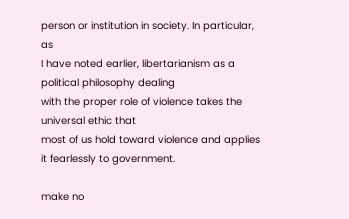person or institution in society. In particular, as
I have noted earlier, libertarianism as a political philosophy dealing
with the proper role of violence takes the universal ethic that
most of us hold toward violence and applies it fearlessly to government.

make no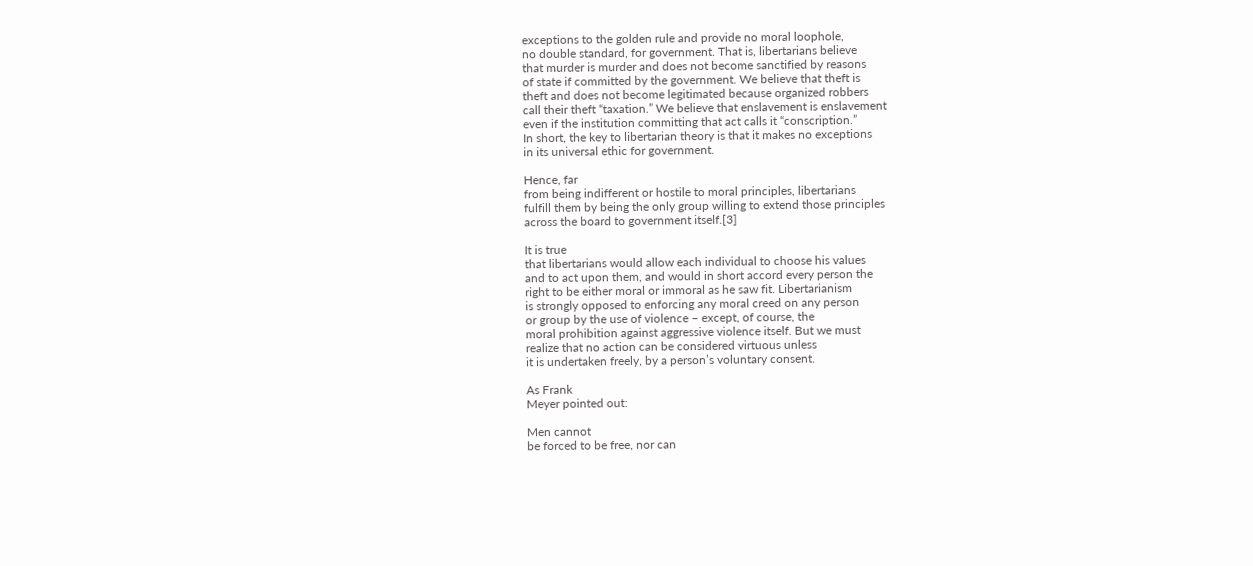exceptions to the golden rule and provide no moral loophole,
no double standard, for government. That is, libertarians believe
that murder is murder and does not become sanctified by reasons
of state if committed by the government. We believe that theft is
theft and does not become legitimated because organized robbers
call their theft “taxation.” We believe that enslavement is enslavement
even if the institution committing that act calls it “conscription.”
In short, the key to libertarian theory is that it makes no exceptions
in its universal ethic for government.

Hence, far
from being indifferent or hostile to moral principles, libertarians
fulfill them by being the only group willing to extend those principles
across the board to government itself.[3]

It is true
that libertarians would allow each individual to choose his values
and to act upon them, and would in short accord every person the
right to be either moral or immoral as he saw fit. Libertarianism
is strongly opposed to enforcing any moral creed on any person
or group by the use of violence – except, of course, the
moral prohibition against aggressive violence itself. But we must
realize that no action can be considered virtuous unless
it is undertaken freely, by a person’s voluntary consent.

As Frank
Meyer pointed out:

Men cannot
be forced to be free, nor can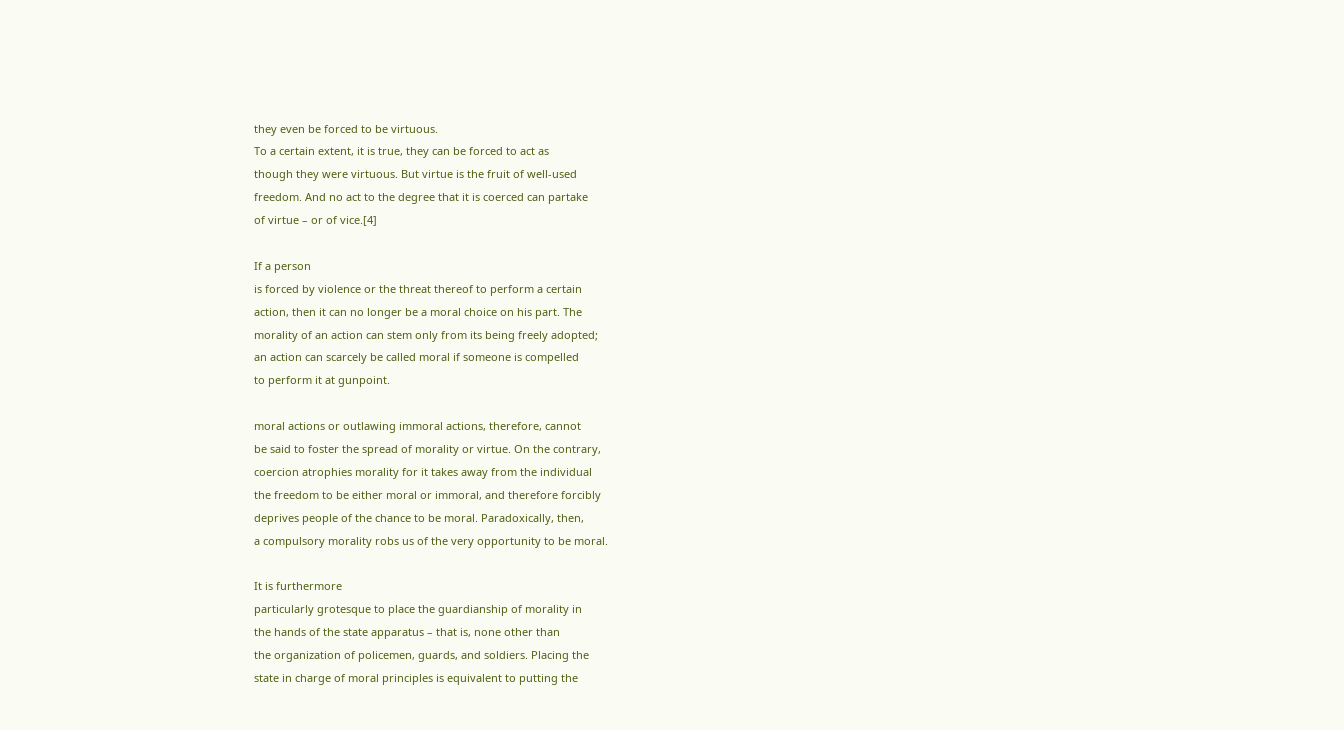they even be forced to be virtuous.
To a certain extent, it is true, they can be forced to act as
though they were virtuous. But virtue is the fruit of well-used
freedom. And no act to the degree that it is coerced can partake
of virtue – or of vice.[4]

If a person
is forced by violence or the threat thereof to perform a certain
action, then it can no longer be a moral choice on his part. The
morality of an action can stem only from its being freely adopted;
an action can scarcely be called moral if someone is compelled
to perform it at gunpoint.

moral actions or outlawing immoral actions, therefore, cannot
be said to foster the spread of morality or virtue. On the contrary,
coercion atrophies morality for it takes away from the individual
the freedom to be either moral or immoral, and therefore forcibly
deprives people of the chance to be moral. Paradoxically, then,
a compulsory morality robs us of the very opportunity to be moral.

It is furthermore
particularly grotesque to place the guardianship of morality in
the hands of the state apparatus – that is, none other than
the organization of policemen, guards, and soldiers. Placing the
state in charge of moral principles is equivalent to putting the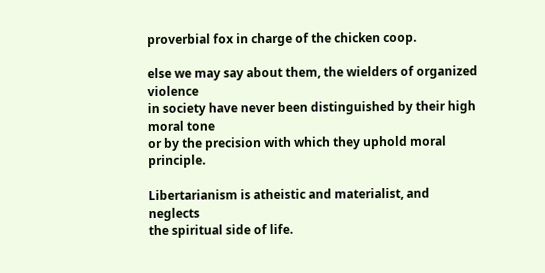proverbial fox in charge of the chicken coop.

else we may say about them, the wielders of organized violence
in society have never been distinguished by their high moral tone
or by the precision with which they uphold moral principle.

Libertarianism is atheistic and materialist, and neglects
the spiritual side of life.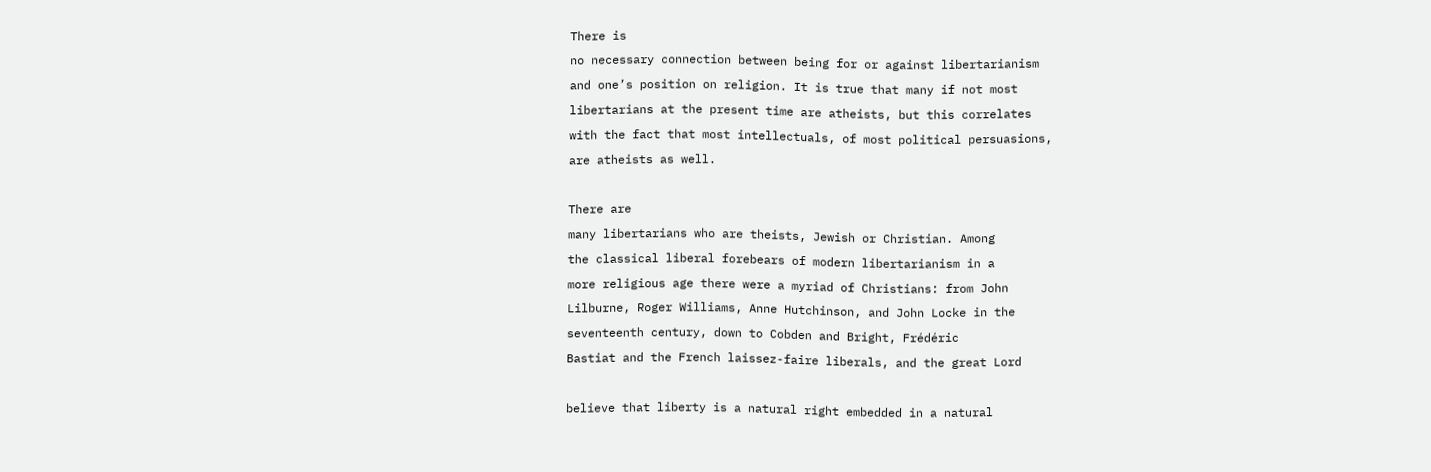There is
no necessary connection between being for or against libertarianism
and one’s position on religion. It is true that many if not most
libertarians at the present time are atheists, but this correlates
with the fact that most intellectuals, of most political persuasions,
are atheists as well.

There are
many libertarians who are theists, Jewish or Christian. Among
the classical liberal forebears of modern libertarianism in a
more religious age there were a myriad of Christians: from John
Lilburne, Roger Williams, Anne Hutchinson, and John Locke in the
seventeenth century, down to Cobden and Bright, Frédéric
Bastiat and the French laissez-faire liberals, and the great Lord

believe that liberty is a natural right embedded in a natural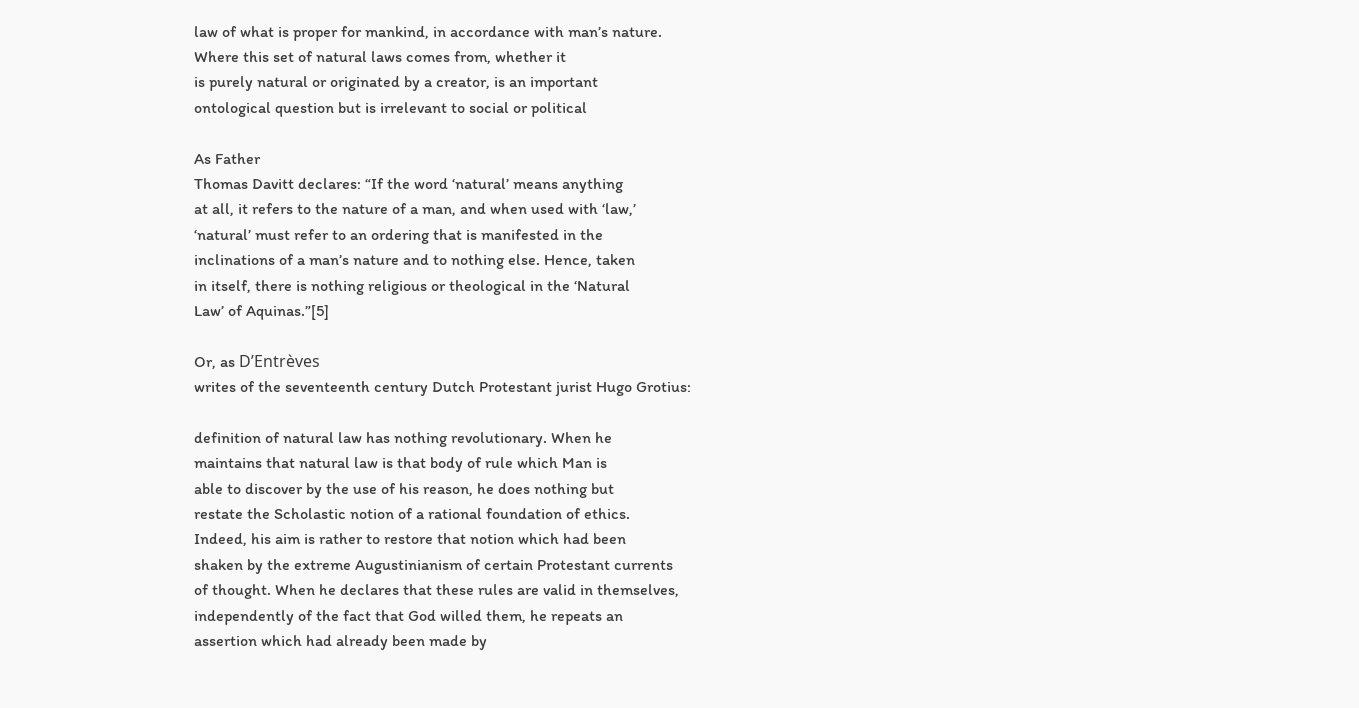law of what is proper for mankind, in accordance with man’s nature.
Where this set of natural laws comes from, whether it
is purely natural or originated by a creator, is an important
ontological question but is irrelevant to social or political

As Father
Thomas Davitt declares: “If the word ‘natural’ means anything
at all, it refers to the nature of a man, and when used with ‘law,’
‘natural’ must refer to an ordering that is manifested in the
inclinations of a man’s nature and to nothing else. Hence, taken
in itself, there is nothing religious or theological in the ‘Natural
Law’ of Aquinas.”[5]

Or, as D’Entrèves
writes of the seventeenth century Dutch Protestant jurist Hugo Grotius:

definition of natural law has nothing revolutionary. When he
maintains that natural law is that body of rule which Man is
able to discover by the use of his reason, he does nothing but
restate the Scholastic notion of a rational foundation of ethics.
Indeed, his aim is rather to restore that notion which had been
shaken by the extreme Augustinianism of certain Protestant currents
of thought. When he declares that these rules are valid in themselves,
independently of the fact that God willed them, he repeats an
assertion which had already been made by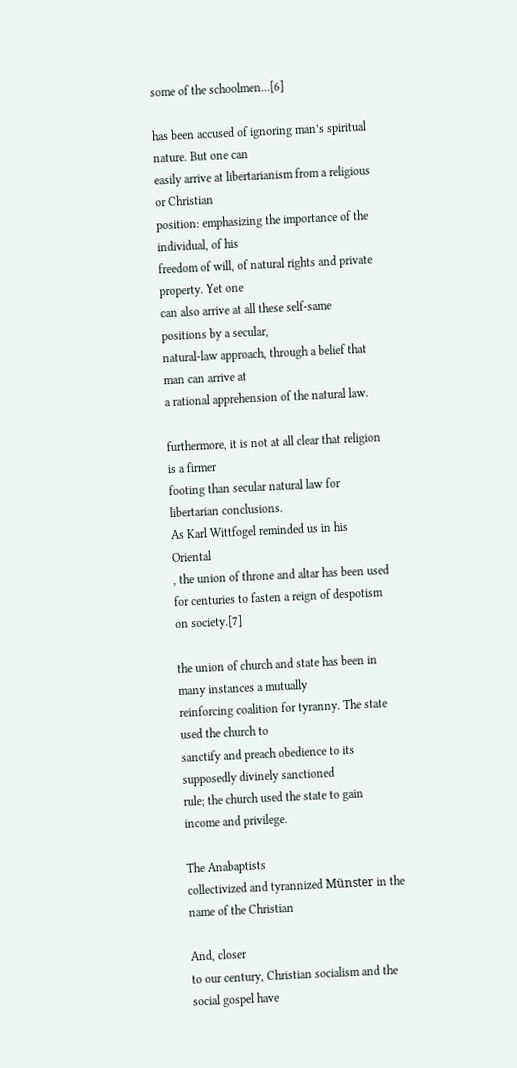some of the schoolmen…[6]

has been accused of ignoring man’s spiritual nature. But one can
easily arrive at libertarianism from a religious or Christian
position: emphasizing the importance of the individual, of his
freedom of will, of natural rights and private property. Yet one
can also arrive at all these self-same positions by a secular,
natural-law approach, through a belief that man can arrive at
a rational apprehension of the natural law.

furthermore, it is not at all clear that religion is a firmer
footing than secular natural law for libertarian conclusions.
As Karl Wittfogel reminded us in his Oriental
, the union of throne and altar has been used
for centuries to fasten a reign of despotism on society.[7]

the union of church and state has been in many instances a mutually
reinforcing coalition for tyranny. The state used the church to
sanctify and preach obedience to its supposedly divinely sanctioned
rule; the church used the state to gain income and privilege.

The Anabaptists
collectivized and tyrannized Münster in the name of the Christian

And, closer
to our century, Christian socialism and the social gospel have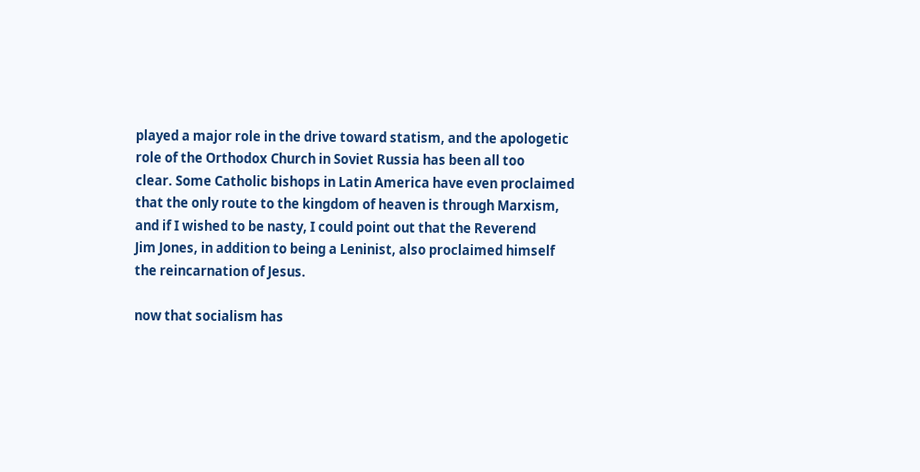played a major role in the drive toward statism, and the apologetic
role of the Orthodox Church in Soviet Russia has been all too
clear. Some Catholic bishops in Latin America have even proclaimed
that the only route to the kingdom of heaven is through Marxism,
and if I wished to be nasty, I could point out that the Reverend
Jim Jones, in addition to being a Leninist, also proclaimed himself
the reincarnation of Jesus.

now that socialism has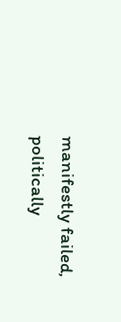manifestly failed, politically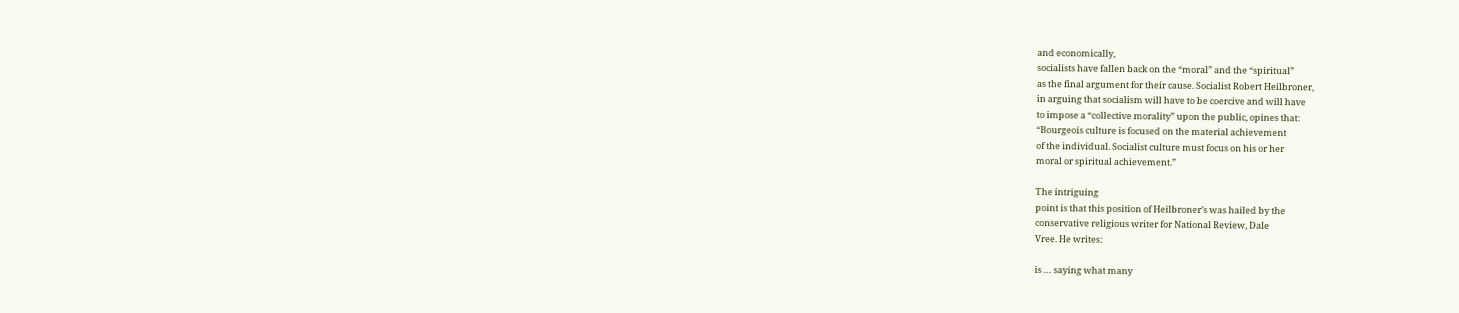and economically,
socialists have fallen back on the “moral” and the “spiritual”
as the final argument for their cause. Socialist Robert Heilbroner,
in arguing that socialism will have to be coercive and will have
to impose a “collective morality” upon the public, opines that:
“Bourgeois culture is focused on the material achievement
of the individual. Socialist culture must focus on his or her
moral or spiritual achievement.”

The intriguing
point is that this position of Heilbroner’s was hailed by the
conservative religious writer for National Review, Dale
Vree. He writes:

is … saying what many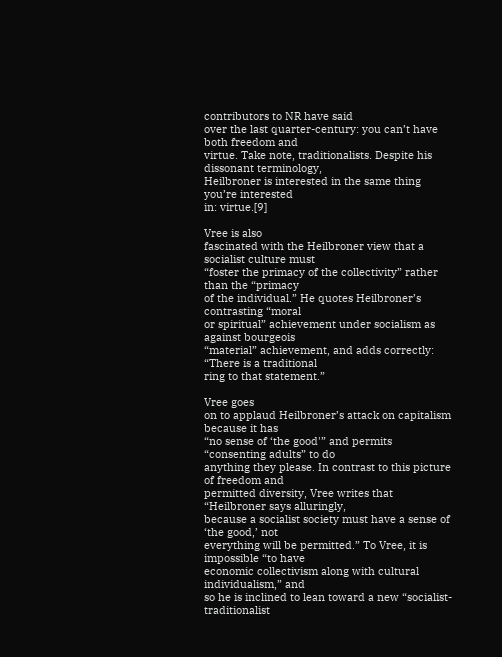contributors to NR have said
over the last quarter-century: you can’t have both freedom and
virtue. Take note, traditionalists. Despite his dissonant terminology,
Heilbroner is interested in the same thing you’re interested
in: virtue.[9]

Vree is also
fascinated with the Heilbroner view that a socialist culture must
“foster the primacy of the collectivity” rather than the “primacy
of the individual.” He quotes Heilbroner’s contrasting “moral
or spiritual” achievement under socialism as against bourgeois
“material” achievement, and adds correctly: “There is a traditional
ring to that statement.”

Vree goes
on to applaud Heilbroner’s attack on capitalism because it has
“no sense of ‘the good'” and permits “consenting adults” to do
anything they please. In contrast to this picture of freedom and
permitted diversity, Vree writes that “Heilbroner says alluringly,
because a socialist society must have a sense of ‘the good,’ not
everything will be permitted.” To Vree, it is impossible “to have
economic collectivism along with cultural individualism,” and
so he is inclined to lean toward a new “socialist-traditionalist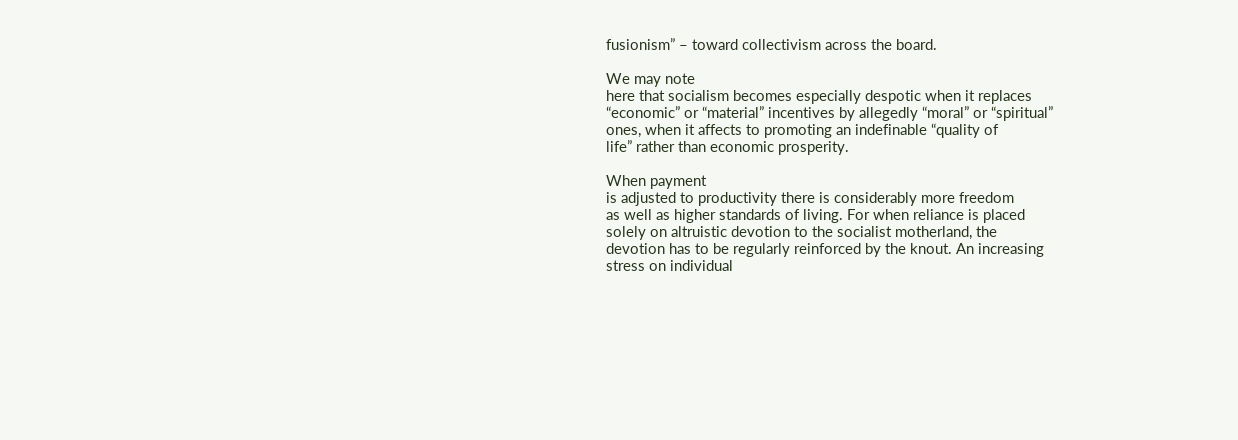fusionism” – toward collectivism across the board.

We may note
here that socialism becomes especially despotic when it replaces
“economic” or “material” incentives by allegedly “moral” or “spiritual”
ones, when it affects to promoting an indefinable “quality of
life” rather than economic prosperity.

When payment
is adjusted to productivity there is considerably more freedom
as well as higher standards of living. For when reliance is placed
solely on altruistic devotion to the socialist motherland, the
devotion has to be regularly reinforced by the knout. An increasing
stress on individual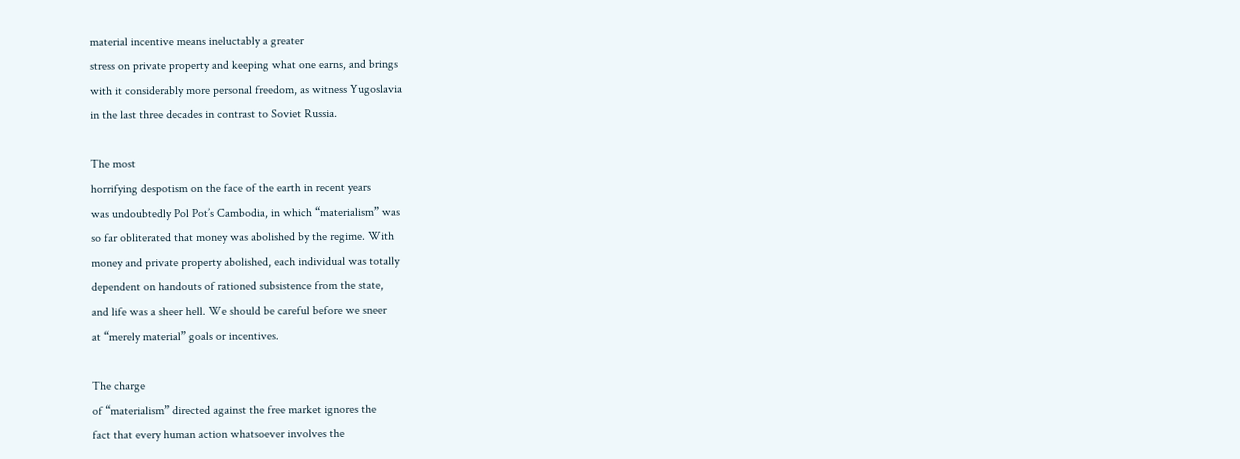material incentive means ineluctably a greater
stress on private property and keeping what one earns, and brings
with it considerably more personal freedom, as witness Yugoslavia
in the last three decades in contrast to Soviet Russia.

The most
horrifying despotism on the face of the earth in recent years
was undoubtedly Pol Pot’s Cambodia, in which “materialism” was
so far obliterated that money was abolished by the regime. With
money and private property abolished, each individual was totally
dependent on handouts of rationed subsistence from the state,
and life was a sheer hell. We should be careful before we sneer
at “merely material” goals or incentives.

The charge
of “materialism” directed against the free market ignores the
fact that every human action whatsoever involves the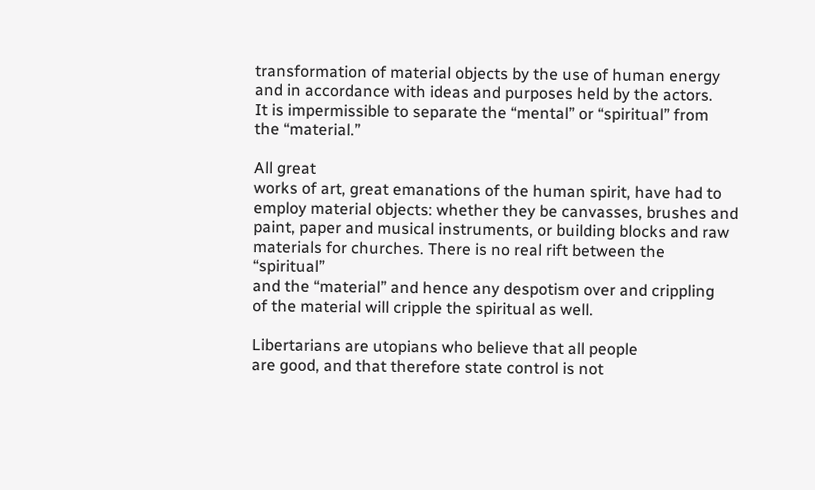transformation of material objects by the use of human energy
and in accordance with ideas and purposes held by the actors.
It is impermissible to separate the “mental” or “spiritual” from
the “material.”

All great
works of art, great emanations of the human spirit, have had to
employ material objects: whether they be canvasses, brushes and
paint, paper and musical instruments, or building blocks and raw
materials for churches. There is no real rift between the “spiritual”
and the “material” and hence any despotism over and crippling
of the material will cripple the spiritual as well.

Libertarians are utopians who believe that all people
are good, and that therefore state control is not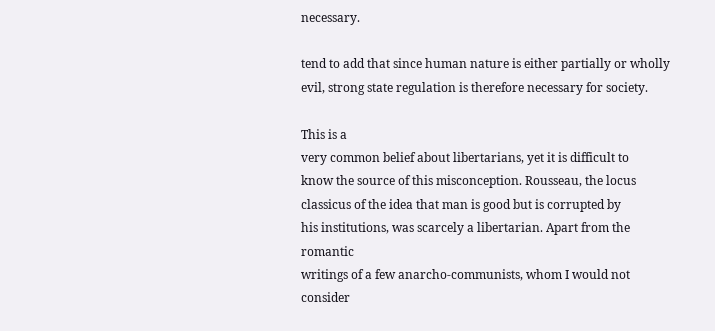necessary.

tend to add that since human nature is either partially or wholly
evil, strong state regulation is therefore necessary for society.

This is a
very common belief about libertarians, yet it is difficult to
know the source of this misconception. Rousseau, the locus
classicus of the idea that man is good but is corrupted by
his institutions, was scarcely a libertarian. Apart from the romantic
writings of a few anarcho-communists, whom I would not consider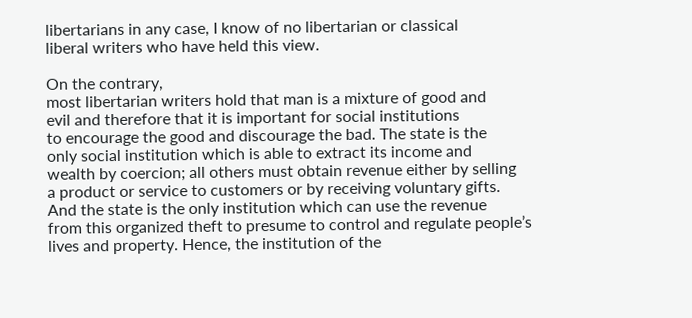libertarians in any case, I know of no libertarian or classical
liberal writers who have held this view.

On the contrary,
most libertarian writers hold that man is a mixture of good and
evil and therefore that it is important for social institutions
to encourage the good and discourage the bad. The state is the
only social institution which is able to extract its income and
wealth by coercion; all others must obtain revenue either by selling
a product or service to customers or by receiving voluntary gifts.
And the state is the only institution which can use the revenue
from this organized theft to presume to control and regulate people’s
lives and property. Hence, the institution of the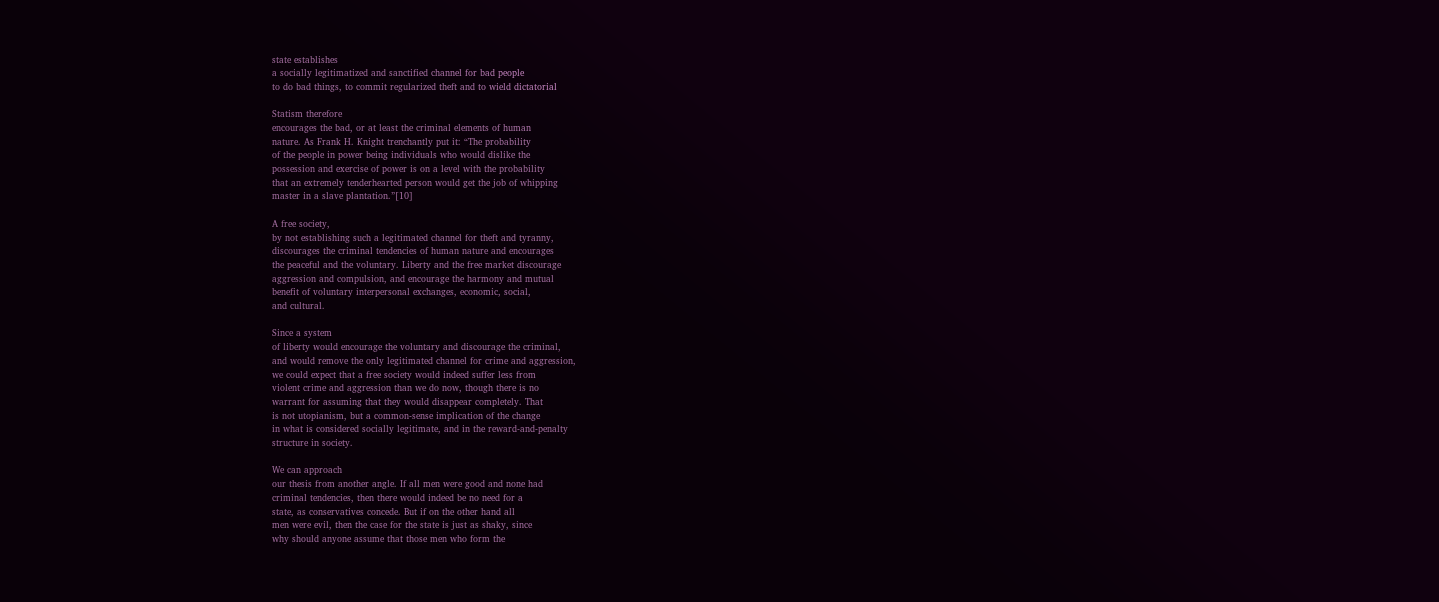state establishes
a socially legitimatized and sanctified channel for bad people
to do bad things, to commit regularized theft and to wield dictatorial

Statism therefore
encourages the bad, or at least the criminal elements of human
nature. As Frank H. Knight trenchantly put it: “The probability
of the people in power being individuals who would dislike the
possession and exercise of power is on a level with the probability
that an extremely tenderhearted person would get the job of whipping
master in a slave plantation.”[10]

A free society,
by not establishing such a legitimated channel for theft and tyranny,
discourages the criminal tendencies of human nature and encourages
the peaceful and the voluntary. Liberty and the free market discourage
aggression and compulsion, and encourage the harmony and mutual
benefit of voluntary interpersonal exchanges, economic, social,
and cultural.

Since a system
of liberty would encourage the voluntary and discourage the criminal,
and would remove the only legitimated channel for crime and aggression,
we could expect that a free society would indeed suffer less from
violent crime and aggression than we do now, though there is no
warrant for assuming that they would disappear completely. That
is not utopianism, but a common-sense implication of the change
in what is considered socially legitimate, and in the reward-and-penalty
structure in society.

We can approach
our thesis from another angle. If all men were good and none had
criminal tendencies, then there would indeed be no need for a
state, as conservatives concede. But if on the other hand all
men were evil, then the case for the state is just as shaky, since
why should anyone assume that those men who form the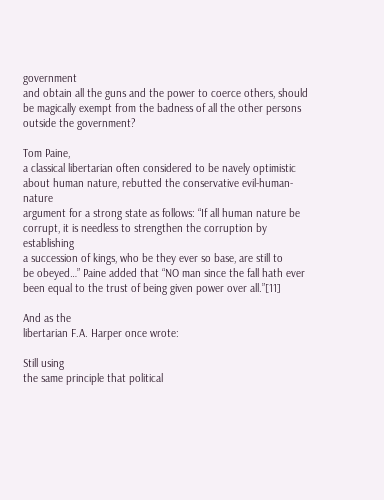government
and obtain all the guns and the power to coerce others, should
be magically exempt from the badness of all the other persons
outside the government?

Tom Paine,
a classical libertarian often considered to be navely optimistic
about human nature, rebutted the conservative evil-human-nature
argument for a strong state as follows: “If all human nature be
corrupt, it is needless to strengthen the corruption by establishing
a succession of kings, who be they ever so base, are still to
be obeyed…” Paine added that “NO man since the fall hath ever
been equal to the trust of being given power over all.”[11]

And as the
libertarian F.A. Harper once wrote:

Still using
the same principle that political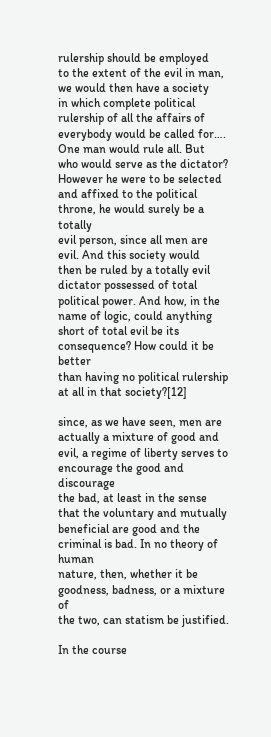rulership should be employed
to the extent of the evil in man, we would then have a society
in which complete political rulership of all the affairs of
everybody would be called for…. One man would rule all. But
who would serve as the dictator? However he were to be selected
and affixed to the political throne, he would surely be a totally
evil person, since all men are evil. And this society would
then be ruled by a totally evil dictator possessed of total
political power. And how, in the name of logic, could anything
short of total evil be its consequence? How could it be better
than having no political rulership at all in that society?[12]

since, as we have seen, men are actually a mixture of good and
evil, a regime of liberty serves to encourage the good and discourage
the bad, at least in the sense that the voluntary and mutually
beneficial are good and the criminal is bad. In no theory of human
nature, then, whether it be goodness, badness, or a mixture of
the two, can statism be justified.

In the course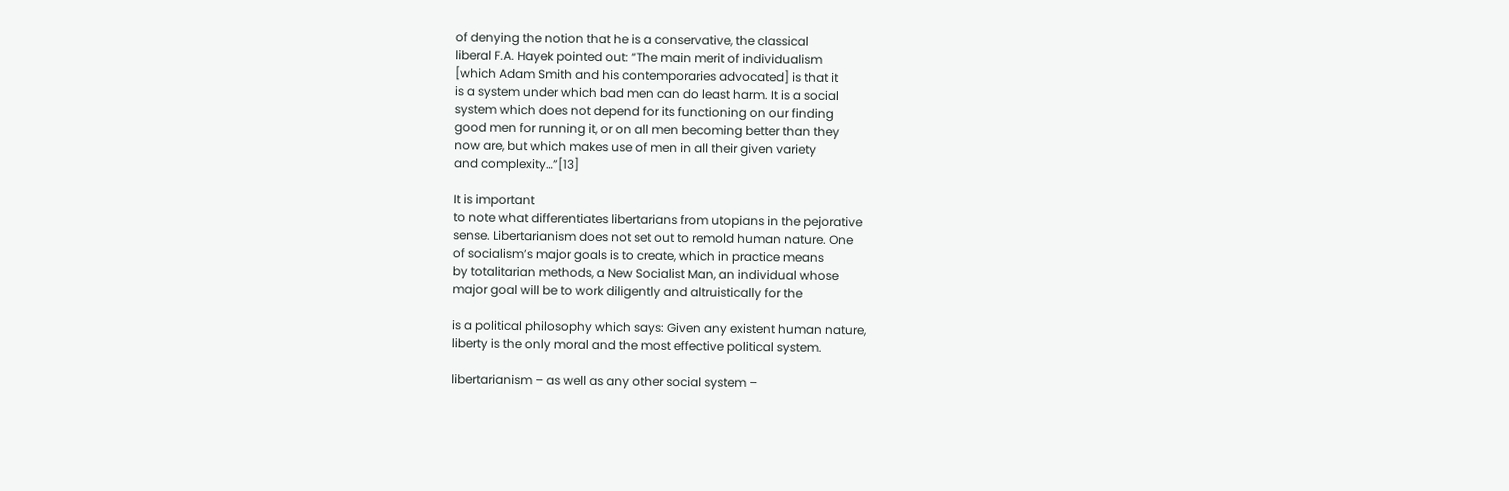of denying the notion that he is a conservative, the classical
liberal F.A. Hayek pointed out: “The main merit of individualism
[which Adam Smith and his contemporaries advocated] is that it
is a system under which bad men can do least harm. It is a social
system which does not depend for its functioning on our finding
good men for running it, or on all men becoming better than they
now are, but which makes use of men in all their given variety
and complexity…”[13]

It is important
to note what differentiates libertarians from utopians in the pejorative
sense. Libertarianism does not set out to remold human nature. One
of socialism’s major goals is to create, which in practice means
by totalitarian methods, a New Socialist Man, an individual whose
major goal will be to work diligently and altruistically for the

is a political philosophy which says: Given any existent human nature,
liberty is the only moral and the most effective political system.

libertarianism – as well as any other social system –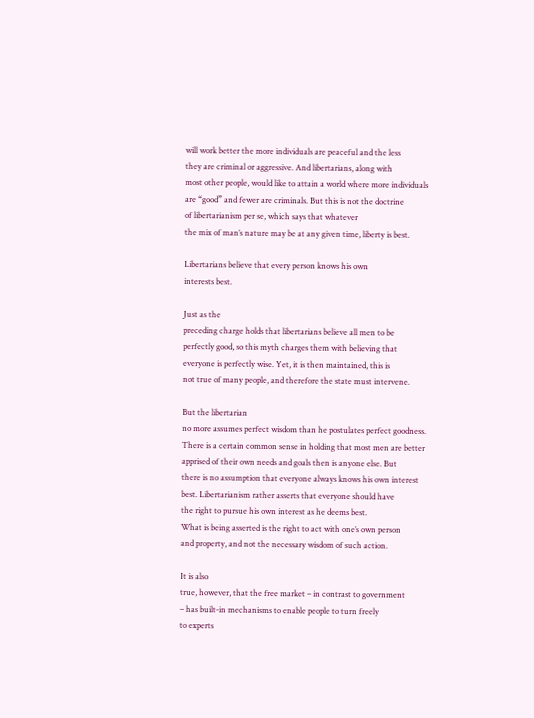will work better the more individuals are peaceful and the less
they are criminal or aggressive. And libertarians, along with
most other people, would like to attain a world where more individuals
are “good” and fewer are criminals. But this is not the doctrine
of libertarianism per se, which says that whatever
the mix of man’s nature may be at any given time, liberty is best.

Libertarians believe that every person knows his own
interests best.

Just as the
preceding charge holds that libertarians believe all men to be
perfectly good, so this myth charges them with believing that
everyone is perfectly wise. Yet, it is then maintained, this is
not true of many people, and therefore the state must intervene.

But the libertarian
no more assumes perfect wisdom than he postulates perfect goodness.
There is a certain common sense in holding that most men are better
apprised of their own needs and goals then is anyone else. But
there is no assumption that everyone always knows his own interest
best. Libertarianism rather asserts that everyone should have
the right to pursue his own interest as he deems best.
What is being asserted is the right to act with one’s own person
and property, and not the necessary wisdom of such action.

It is also
true, however, that the free market – in contrast to government
– has built-in mechanisms to enable people to turn freely
to experts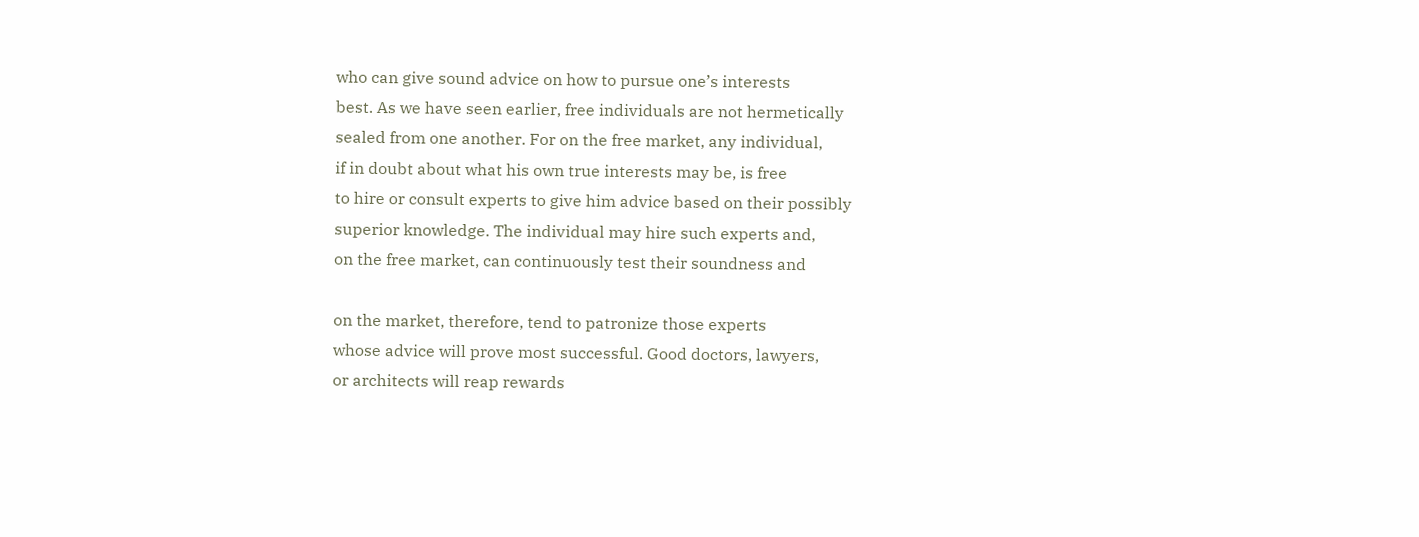who can give sound advice on how to pursue one’s interests
best. As we have seen earlier, free individuals are not hermetically
sealed from one another. For on the free market, any individual,
if in doubt about what his own true interests may be, is free
to hire or consult experts to give him advice based on their possibly
superior knowledge. The individual may hire such experts and,
on the free market, can continuously test their soundness and

on the market, therefore, tend to patronize those experts
whose advice will prove most successful. Good doctors, lawyers,
or architects will reap rewards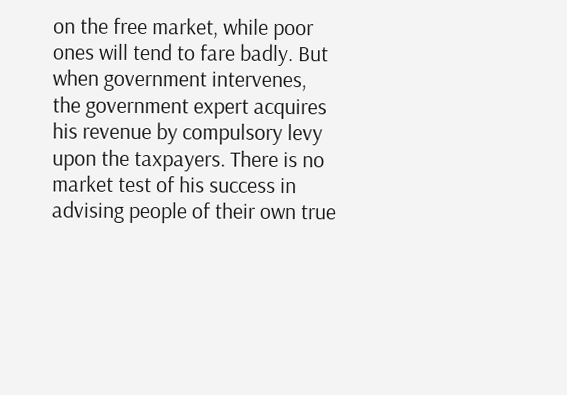on the free market, while poor
ones will tend to fare badly. But when government intervenes,
the government expert acquires his revenue by compulsory levy
upon the taxpayers. There is no market test of his success in
advising people of their own true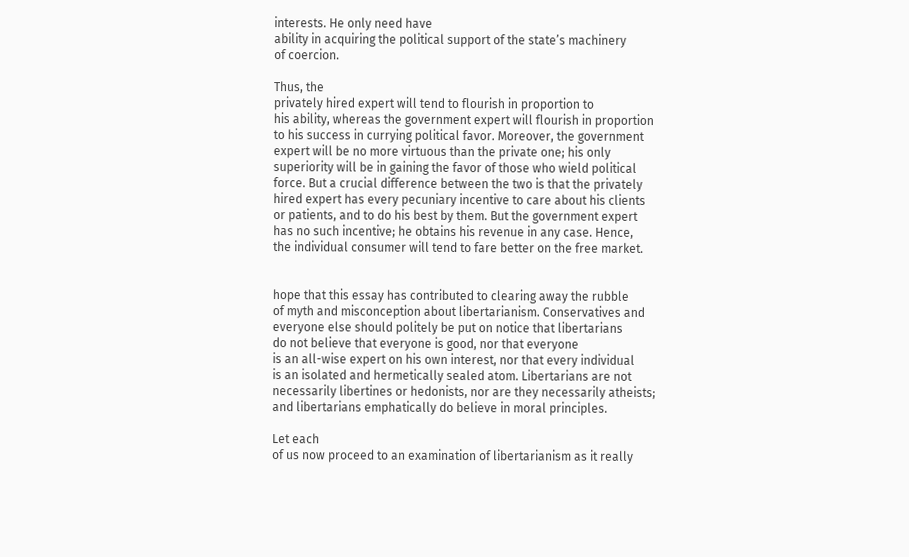interests. He only need have
ability in acquiring the political support of the state’s machinery
of coercion.

Thus, the
privately hired expert will tend to flourish in proportion to
his ability, whereas the government expert will flourish in proportion
to his success in currying political favor. Moreover, the government
expert will be no more virtuous than the private one; his only
superiority will be in gaining the favor of those who wield political
force. But a crucial difference between the two is that the privately
hired expert has every pecuniary incentive to care about his clients
or patients, and to do his best by them. But the government expert
has no such incentive; he obtains his revenue in any case. Hence,
the individual consumer will tend to fare better on the free market.


hope that this essay has contributed to clearing away the rubble
of myth and misconception about libertarianism. Conservatives and
everyone else should politely be put on notice that libertarians
do not believe that everyone is good, nor that everyone
is an all-wise expert on his own interest, nor that every individual
is an isolated and hermetically sealed atom. Libertarians are not
necessarily libertines or hedonists, nor are they necessarily atheists;
and libertarians emphatically do believe in moral principles.

Let each
of us now proceed to an examination of libertarianism as it really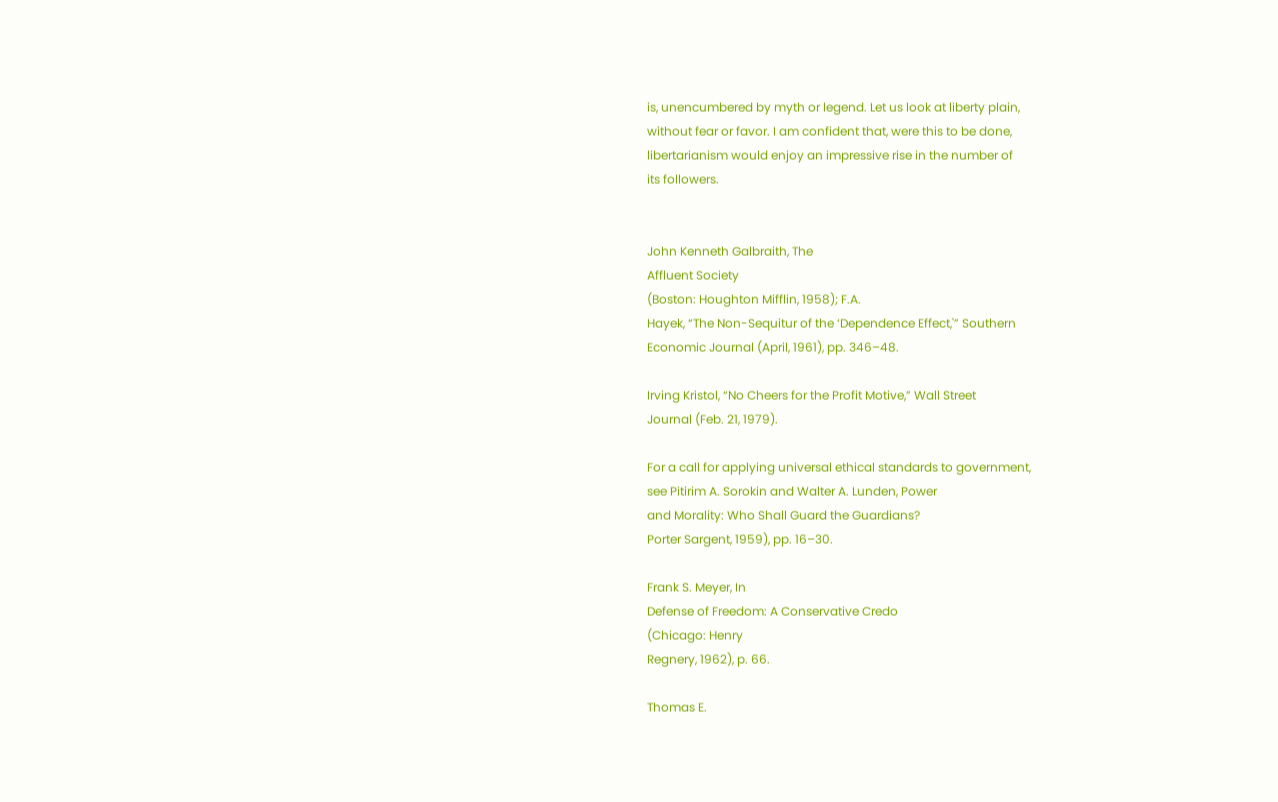is, unencumbered by myth or legend. Let us look at liberty plain,
without fear or favor. I am confident that, were this to be done,
libertarianism would enjoy an impressive rise in the number of
its followers.


John Kenneth Galbraith, The
Affluent Society
(Boston: Houghton Mifflin, 1958); F.A.
Hayek, “The Non-Sequitur of the ‘Dependence Effect,'” Southern
Economic Journal (April, 1961), pp. 346–48.

Irving Kristol, “No Cheers for the Profit Motive,” Wall Street
Journal (Feb. 21, 1979).

For a call for applying universal ethical standards to government,
see Pitirim A. Sorokin and Walter A. Lunden, Power
and Morality: Who Shall Guard the Guardians?
Porter Sargent, 1959), pp. 16–30.

Frank S. Meyer, In
Defense of Freedom: A Conservative Credo
(Chicago: Henry
Regnery, 1962), p. 66.

Thomas E.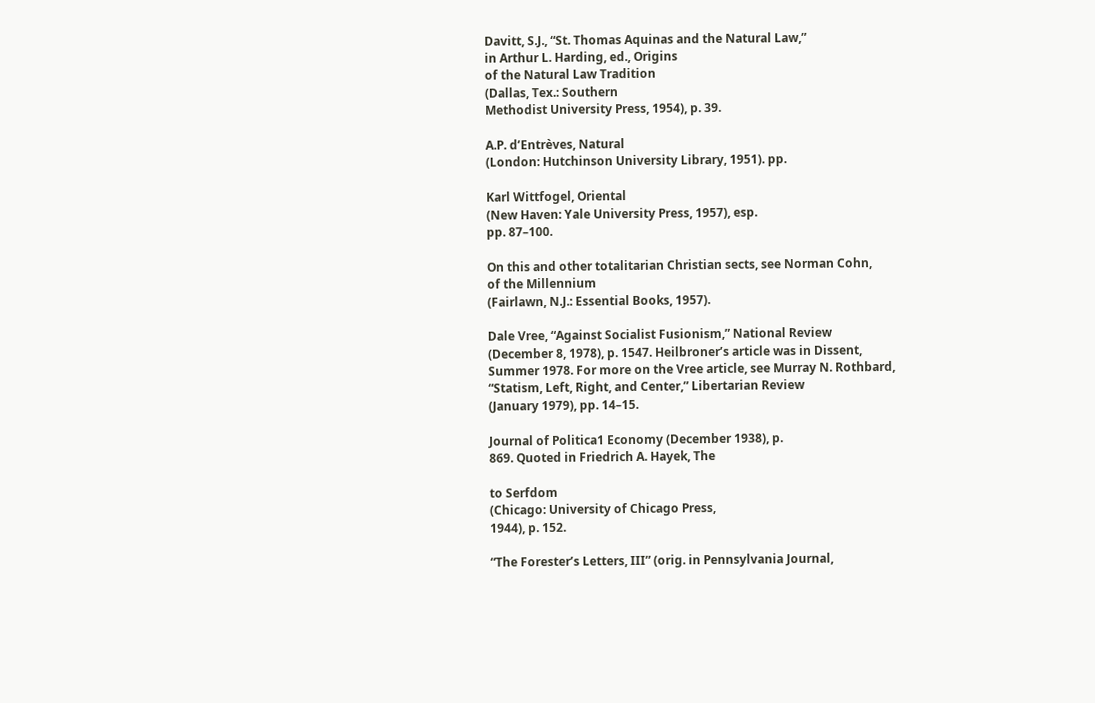Davitt, S.J., “St. Thomas Aquinas and the Natural Law,”
in Arthur L. Harding, ed., Origins
of the Natural Law Tradition
(Dallas, Tex.: Southern
Methodist University Press, 1954), p. 39.

A.P. d’Entrèves, Natural
(London: Hutchinson University Library, 1951). pp.

Karl Wittfogel, Oriental
(New Haven: Yale University Press, 1957), esp.
pp. 87–100.

On this and other totalitarian Christian sects, see Norman Cohn,
of the Millennium
(Fairlawn, N.J.: Essential Books, 1957).

Dale Vree, “Against Socialist Fusionism,” National Review
(December 8, 1978), p. 1547. Heilbroner’s article was in Dissent,
Summer 1978. For more on the Vree article, see Murray N. Rothbard,
“Statism, Left, Right, and Center,” Libertarian Review
(January 1979), pp. 14–15.

Journal of Politica1 Economy (December 1938), p.
869. Quoted in Friedrich A. Hayek, The

to Serfdom
(Chicago: University of Chicago Press,
1944), p. 152.

“The Forester’s Letters, III” (orig. in Pennsylvania Journal,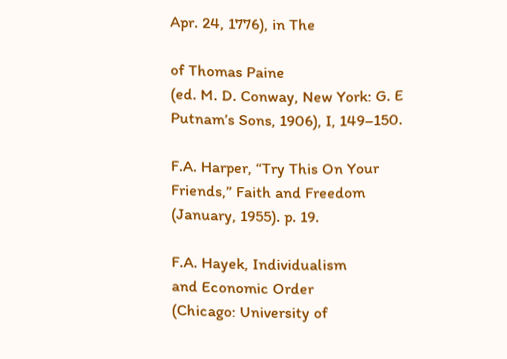Apr. 24, 1776), in The

of Thomas Paine
(ed. M. D. Conway, New York: G. E
Putnam’s Sons, 1906), I, 149–150.

F.A. Harper, “Try This On Your Friends,” Faith and Freedom
(January, 1955). p. 19.

F.A. Hayek, Individualism
and Economic Order
(Chicago: University of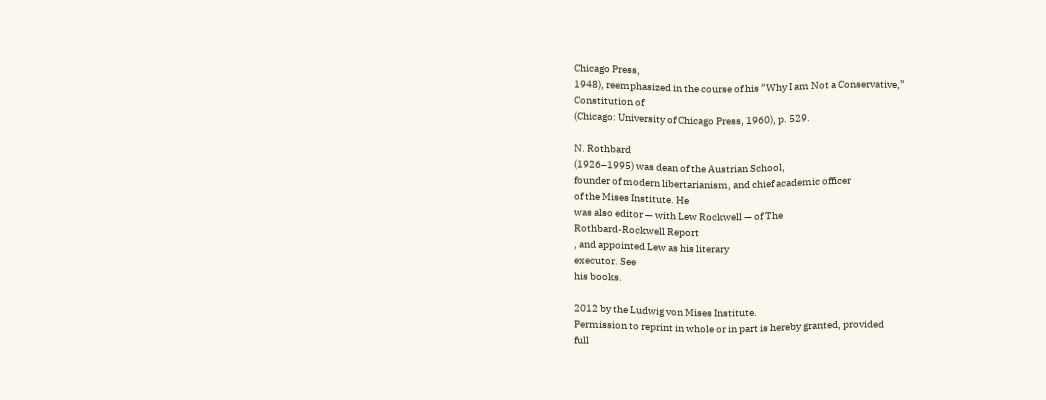Chicago Press,
1948), reemphasized in the course of his “Why I am Not a Conservative,”
Constitution of
(Chicago: University of Chicago Press, 1960), p. 529.

N. Rothbard
(1926–1995) was dean of the Austrian School,
founder of modern libertarianism, and chief academic officer
of the Mises Institute. He
was also editor — with Lew Rockwell — of The
Rothbard-Rockwell Report
, and appointed Lew as his literary
executor. See
his books.

2012 by the Ludwig von Mises Institute.
Permission to reprint in whole or in part is hereby granted, provided
full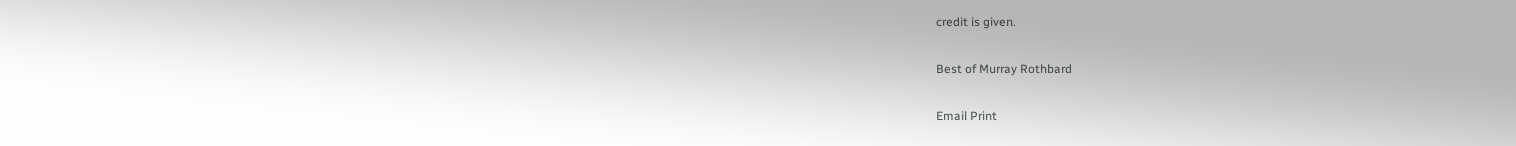credit is given.

Best of Murray Rothbard

Email Print